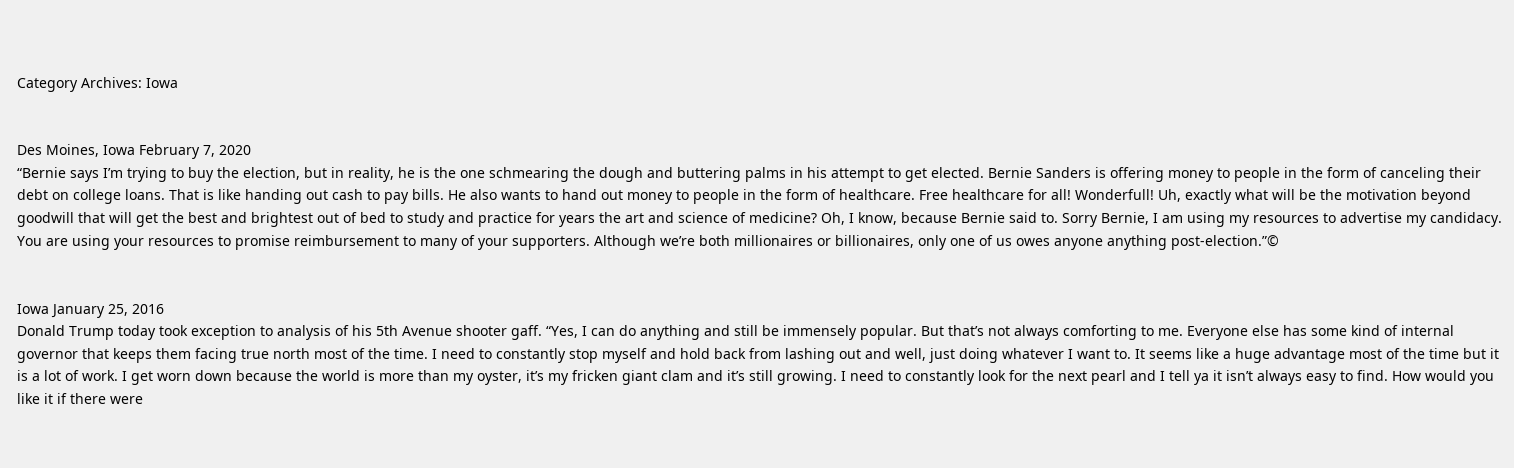Category Archives: Iowa


Des Moines, Iowa February 7, 2020
“Bernie says I’m trying to buy the election, but in reality, he is the one schmearing the dough and buttering palms in his attempt to get elected. Bernie Sanders is offering money to people in the form of canceling their debt on college loans. That is like handing out cash to pay bills. He also wants to hand out money to people in the form of healthcare. Free healthcare for all! Wonderfull! Uh, exactly what will be the motivation beyond goodwill that will get the best and brightest out of bed to study and practice for years the art and science of medicine? Oh, I know, because Bernie said to. Sorry Bernie, I am using my resources to advertise my candidacy. You are using your resources to promise reimbursement to many of your supporters. Although we’re both millionaires or billionaires, only one of us owes anyone anything post-election.”©


Iowa January 25, 2016
Donald Trump today took exception to analysis of his 5th Avenue shooter gaff. “Yes, I can do anything and still be immensely popular. But that’s not always comforting to me. Everyone else has some kind of internal governor that keeps them facing true north most of the time. I need to constantly stop myself and hold back from lashing out and well, just doing whatever I want to. It seems like a huge advantage most of the time but it is a lot of work. I get worn down because the world is more than my oyster, it’s my fricken giant clam and it’s still growing. I need to constantly look for the next pearl and I tell ya it isn’t always easy to find. How would you like it if there were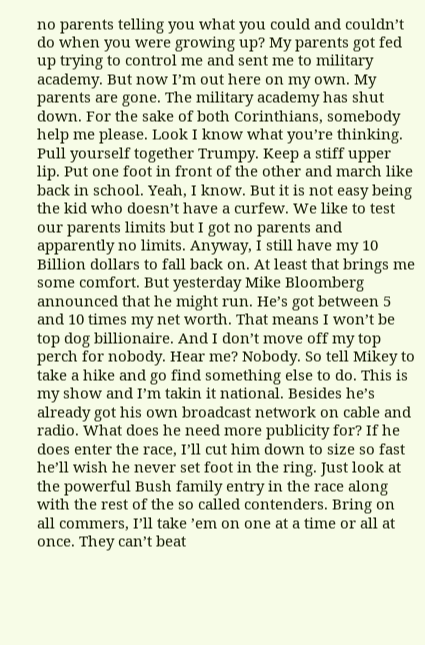no parents telling you what you could and couldn’t do when you were growing up? My parents got fed up trying to control me and sent me to military academy. But now I’m out here on my own. My parents are gone. The military academy has shut down. For the sake of both Corinthians, somebody help me please. Look I know what you’re thinking. Pull yourself together Trumpy. Keep a stiff upper lip. Put one foot in front of the other and march like back in school. Yeah, I know. But it is not easy being the kid who doesn’t have a curfew. We like to test our parents limits but I got no parents and apparently no limits. Anyway, I still have my 10 Billion dollars to fall back on. At least that brings me some comfort. But yesterday Mike Bloomberg announced that he might run. He’s got between 5 and 10 times my net worth. That means I won’t be top dog billionaire. And I don’t move off my top perch for nobody. Hear me? Nobody. So tell Mikey to take a hike and go find something else to do. This is my show and I’m takin it national. Besides he’s already got his own broadcast network on cable and radio. What does he need more publicity for? If he does enter the race, I’ll cut him down to size so fast he’ll wish he never set foot in the ring. Just look at the powerful Bush family entry in the race along with the rest of the so called contenders. Bring on all commers, I’ll take ’em on one at a time or all at once. They can’t beat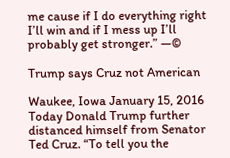me cause if I do everything right I’ll win and if I mess up I’ll probably get stronger.” —©

Trump says Cruz not American

Waukee, Iowa January 15, 2016
Today Donald Trump further distanced himself from Senator Ted Cruz. “To tell you the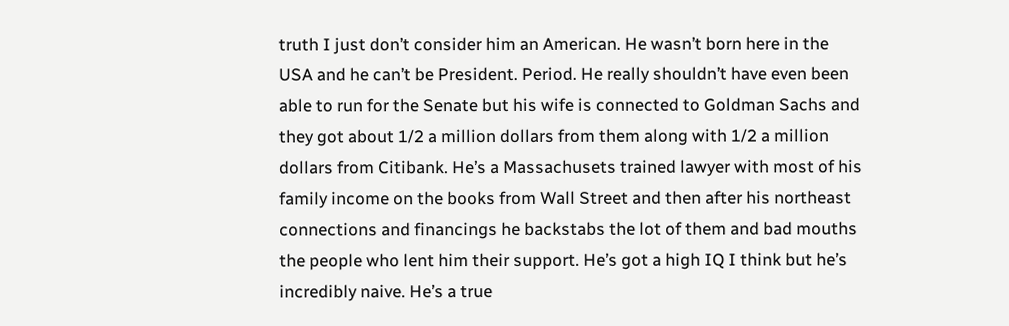truth I just don’t consider him an American. He wasn’t born here in the USA and he can’t be President. Period. He really shouldn’t have even been able to run for the Senate but his wife is connected to Goldman Sachs and they got about 1/2 a million dollars from them along with 1/2 a million dollars from Citibank. He’s a Massachusets trained lawyer with most of his family income on the books from Wall Street and then after his northeast connections and financings he backstabs the lot of them and bad mouths the people who lent him their support. He’s got a high IQ I think but he’s incredibly naive. He’s a true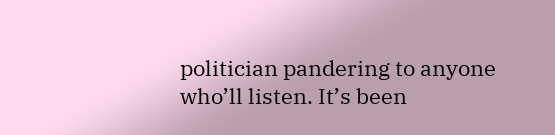politician pandering to anyone who’ll listen. It’s been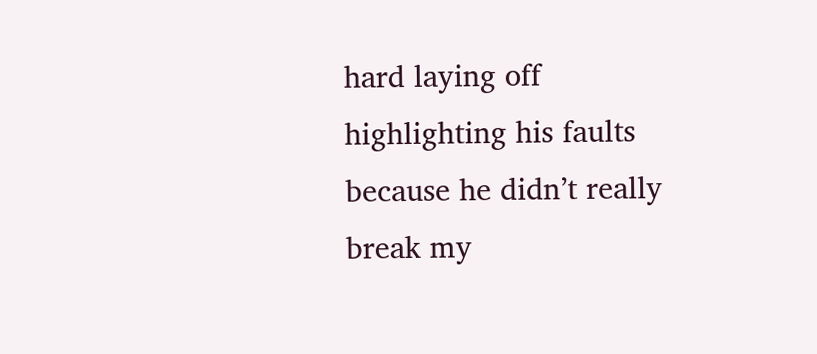hard laying off highlighting his faults because he didn’t really break my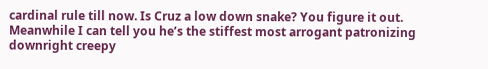cardinal rule till now. Is Cruz a low down snake? You figure it out. Meanwhile I can tell you he’s the stiffest most arrogant patronizing downright creepy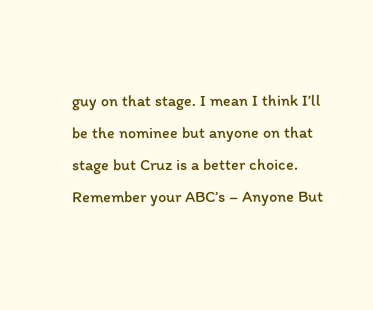guy on that stage. I mean I think I’ll be the nominee but anyone on that stage but Cruz is a better choice. Remember your ABC’s – Anyone But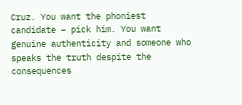Cruz. You want the phoniest candidate – pick him. You want genuine authenticity and someone who speaks the truth despite the consequences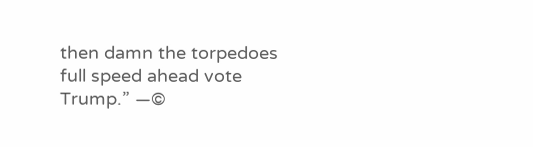then damn the torpedoes full speed ahead vote Trump.” —©